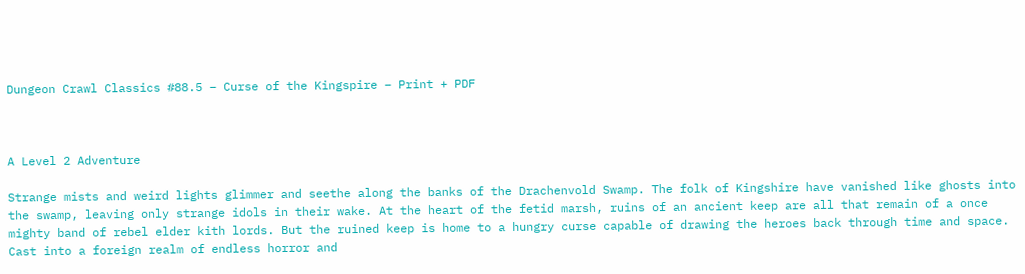Dungeon Crawl Classics #88.5 – Curse of the Kingspire – Print + PDF



A Level 2 Adventure

Strange mists and weird lights glimmer and seethe along the banks of the Drachenvold Swamp. The folk of Kingshire have vanished like ghosts into the swamp, leaving only strange idols in their wake. At the heart of the fetid marsh, ruins of an ancient keep are all that remain of a once mighty band of rebel elder kith lords. But the ruined keep is home to a hungry curse capable of drawing the heroes back through time and space. Cast into a foreign realm of endless horror and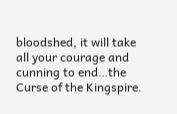bloodshed, it will take all your courage and cunning to end…the Curse of the Kingspire.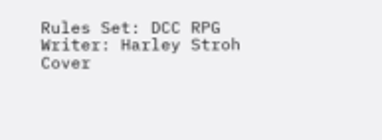Rules Set: DCC RPG
Writer: Harley Stroh
Cover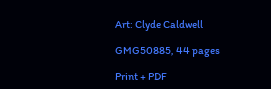Art: Clyde Caldwell

GMG50885, 44 pages

Print + PDF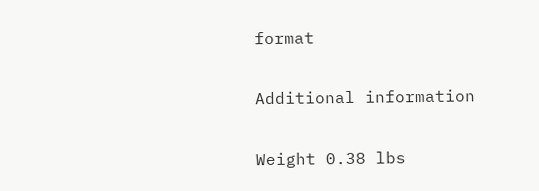format

Additional information

Weight 0.38 lbs